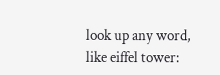look up any word, like eiffel tower: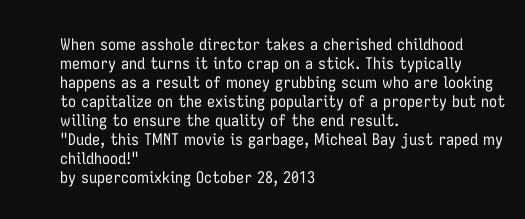When some asshole director takes a cherished childhood memory and turns it into crap on a stick. This typically happens as a result of money grubbing scum who are looking to capitalize on the existing popularity of a property but not willing to ensure the quality of the end result.
"Dude, this TMNT movie is garbage, Micheal Bay just raped my childhood!"
by supercomixking October 28, 2013